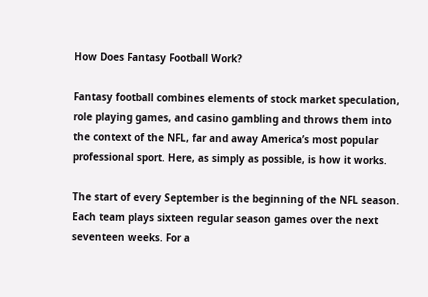How Does Fantasy Football Work?

Fantasy football combines elements of stock market speculation, role playing games, and casino gambling and throws them into the context of the NFL, far and away America’s most popular professional sport. Here, as simply as possible, is how it works.

The start of every September is the beginning of the NFL season. Each team plays sixteen regular season games over the next seventeen weeks. For a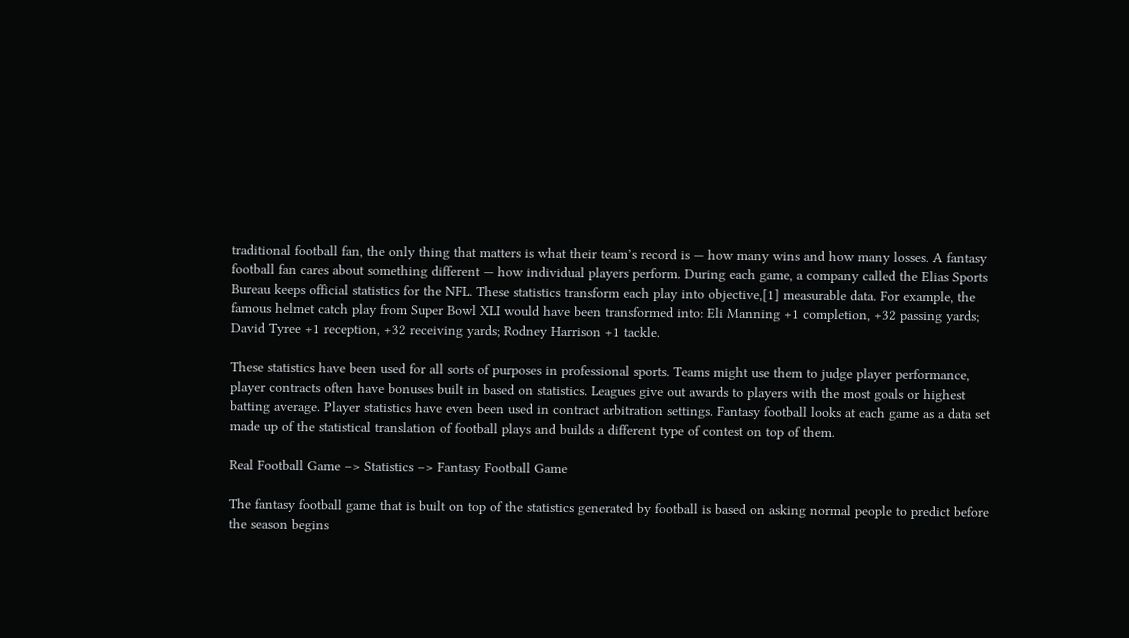traditional football fan, the only thing that matters is what their team’s record is — how many wins and how many losses. A fantasy football fan cares about something different — how individual players perform. During each game, a company called the Elias Sports Bureau keeps official statistics for the NFL. These statistics transform each play into objective,[1] measurable data. For example, the famous helmet catch play from Super Bowl XLI would have been transformed into: Eli Manning +1 completion, +32 passing yards; David Tyree +1 reception, +32 receiving yards; Rodney Harrison +1 tackle.

These statistics have been used for all sorts of purposes in professional sports. Teams might use them to judge player performance, player contracts often have bonuses built in based on statistics. Leagues give out awards to players with the most goals or highest batting average. Player statistics have even been used in contract arbitration settings. Fantasy football looks at each game as a data set made up of the statistical translation of football plays and builds a different type of contest on top of them.

Real Football Game –> Statistics –> Fantasy Football Game

The fantasy football game that is built on top of the statistics generated by football is based on asking normal people to predict before the season begins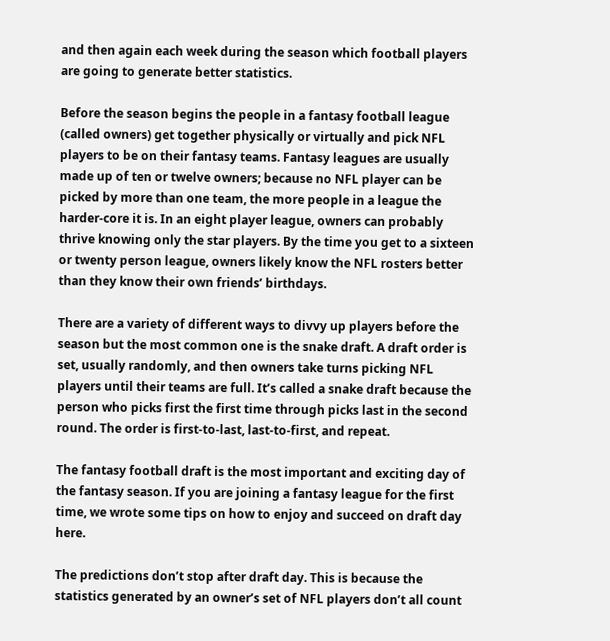and then again each week during the season which football players are going to generate better statistics.

Before the season begins the people in a fantasy football league (called owners) get together physically or virtually and pick NFL players to be on their fantasy teams. Fantasy leagues are usually made up of ten or twelve owners; because no NFL player can be picked by more than one team, the more people in a league the harder-core it is. In an eight player league, owners can probably thrive knowing only the star players. By the time you get to a sixteen or twenty person league, owners likely know the NFL rosters better than they know their own friends’ birthdays.

There are a variety of different ways to divvy up players before the season but the most common one is the snake draft. A draft order is set, usually randomly, and then owners take turns picking NFL players until their teams are full. It’s called a snake draft because the person who picks first the first time through picks last in the second round. The order is first-to-last, last-to-first, and repeat.

The fantasy football draft is the most important and exciting day of the fantasy season. If you are joining a fantasy league for the first time, we wrote some tips on how to enjoy and succeed on draft day here.

The predictions don’t stop after draft day. This is because the statistics generated by an owner’s set of NFL players don’t all count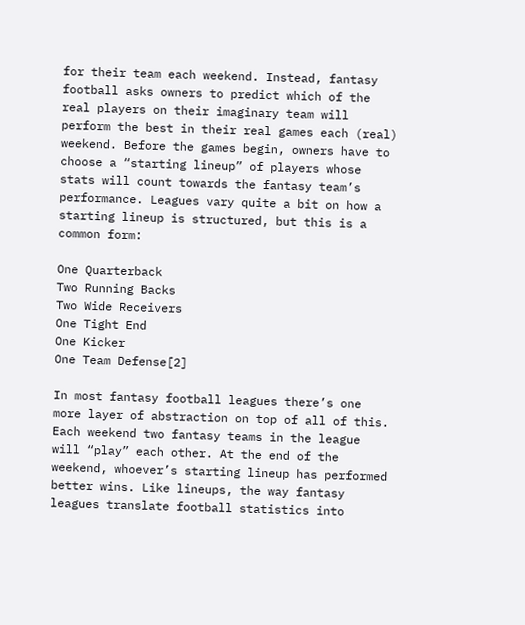for their team each weekend. Instead, fantasy football asks owners to predict which of the real players on their imaginary team will perform the best in their real games each (real) weekend. Before the games begin, owners have to choose a “starting lineup” of players whose stats will count towards the fantasy team’s performance. Leagues vary quite a bit on how a starting lineup is structured, but this is a common form:

One Quarterback
Two Running Backs
Two Wide Receivers
One Tight End
One Kicker
One Team Defense[2]

In most fantasy football leagues there’s one more layer of abstraction on top of all of this. Each weekend two fantasy teams in the league will “play” each other. At the end of the weekend, whoever’s starting lineup has performed better wins. Like lineups, the way fantasy leagues translate football statistics into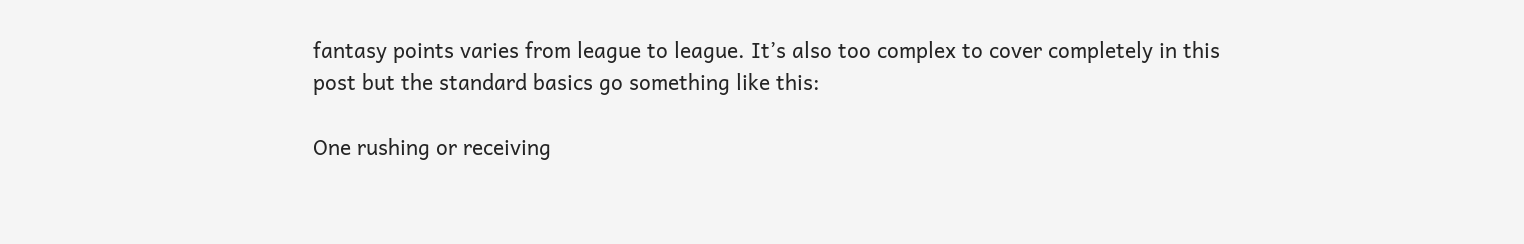fantasy points varies from league to league. It’s also too complex to cover completely in this post but the standard basics go something like this:

One rushing or receiving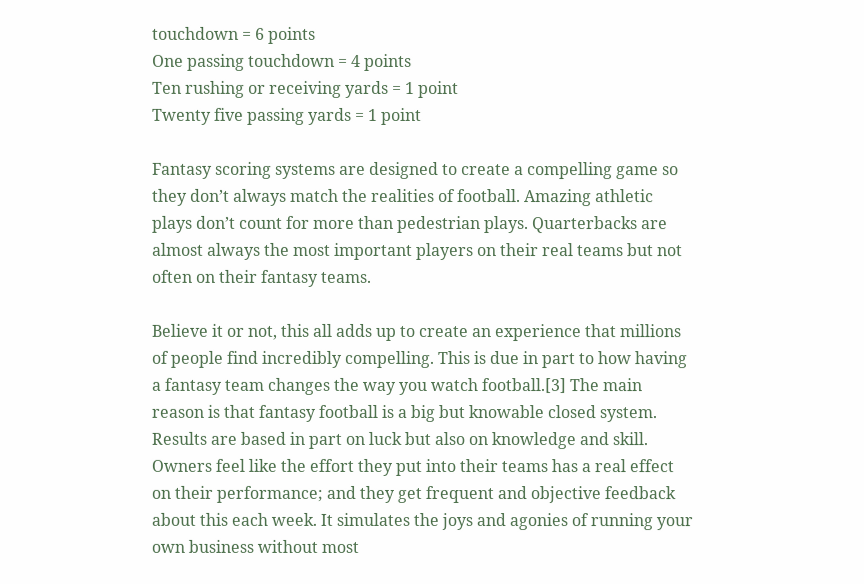touchdown = 6 points
One passing touchdown = 4 points
Ten rushing or receiving yards = 1 point
Twenty five passing yards = 1 point

Fantasy scoring systems are designed to create a compelling game so they don’t always match the realities of football. Amazing athletic plays don’t count for more than pedestrian plays. Quarterbacks are almost always the most important players on their real teams but not often on their fantasy teams.

Believe it or not, this all adds up to create an experience that millions of people find incredibly compelling. This is due in part to how having a fantasy team changes the way you watch football.[3] The main reason is that fantasy football is a big but knowable closed system. Results are based in part on luck but also on knowledge and skill. Owners feel like the effort they put into their teams has a real effect on their performance; and they get frequent and objective feedback about this each week. It simulates the joys and agonies of running your own business without most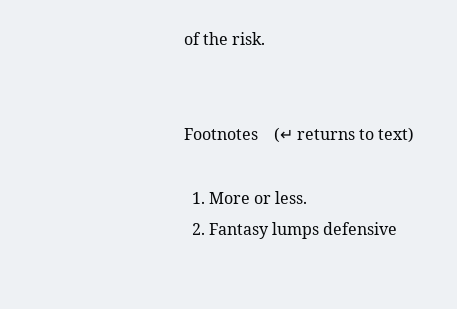of the risk.


Footnotes    (↵ returns to text)

  1. More or less.
  2. Fantasy lumps defensive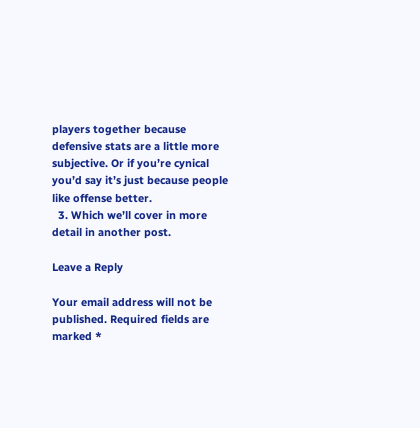players together because defensive stats are a little more subjective. Or if you’re cynical you’d say it’s just because people like offense better.
  3. Which we’ll cover in more detail in another post.

Leave a Reply

Your email address will not be published. Required fields are marked *